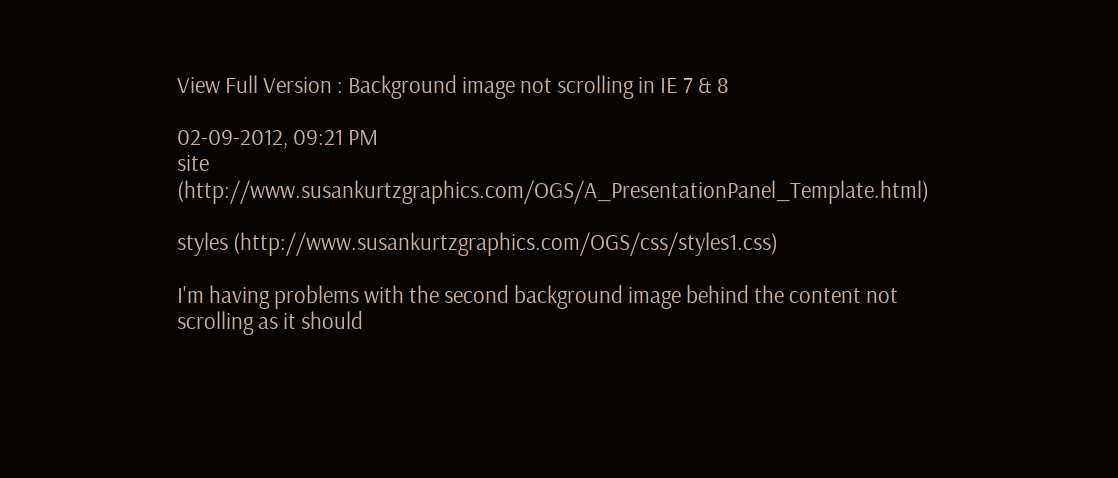View Full Version : Background image not scrolling in IE 7 & 8

02-09-2012, 09:21 PM
site (http://www.susankurtzgraphics.com/OGS/A_PresentationPanel_Template.html)

styles (http://www.susankurtzgraphics.com/OGS/css/styles1.css)

I'm having problems with the second background image behind the content not scrolling as it should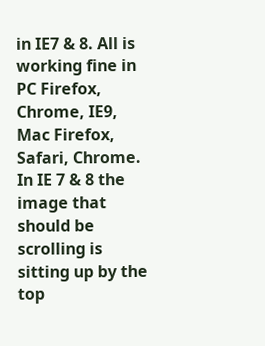in IE7 & 8. All is working fine in PC Firefox, Chrome, IE9, Mac Firefox, Safari, Chrome. In IE 7 & 8 the image that should be scrolling is sitting up by the top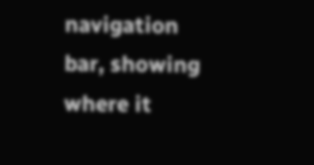navigation bar, showing where it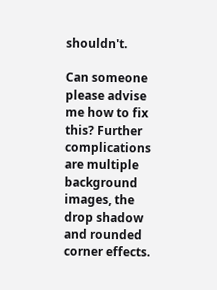shouldn't.

Can someone please advise me how to fix this? Further complications are multiple background images, the drop shadow and rounded corner effects.